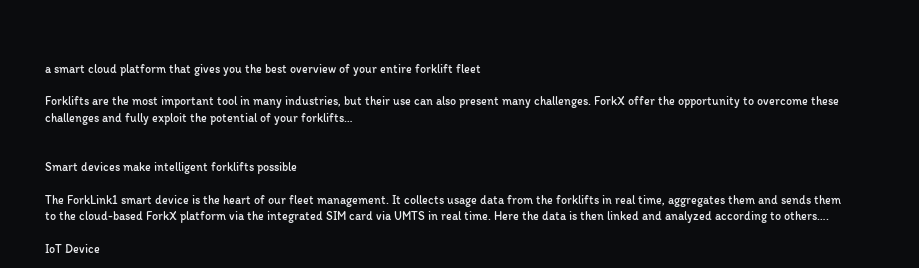a smart cloud platform that gives you the best overview of your entire forklift fleet

Forklifts are the most important tool in many industries, but their use can also present many challenges. ForkX offer the opportunity to overcome these challenges and fully exploit the potential of your forklifts…


Smart devices make intelligent forklifts possible

The ForkLink1 smart device is the heart of our fleet management. It collects usage data from the forklifts in real time, aggregates them and sends them to the cloud-based ForkX platform via the integrated SIM card via UMTS in real time. Here the data is then linked and analyzed according to others….

IoT Device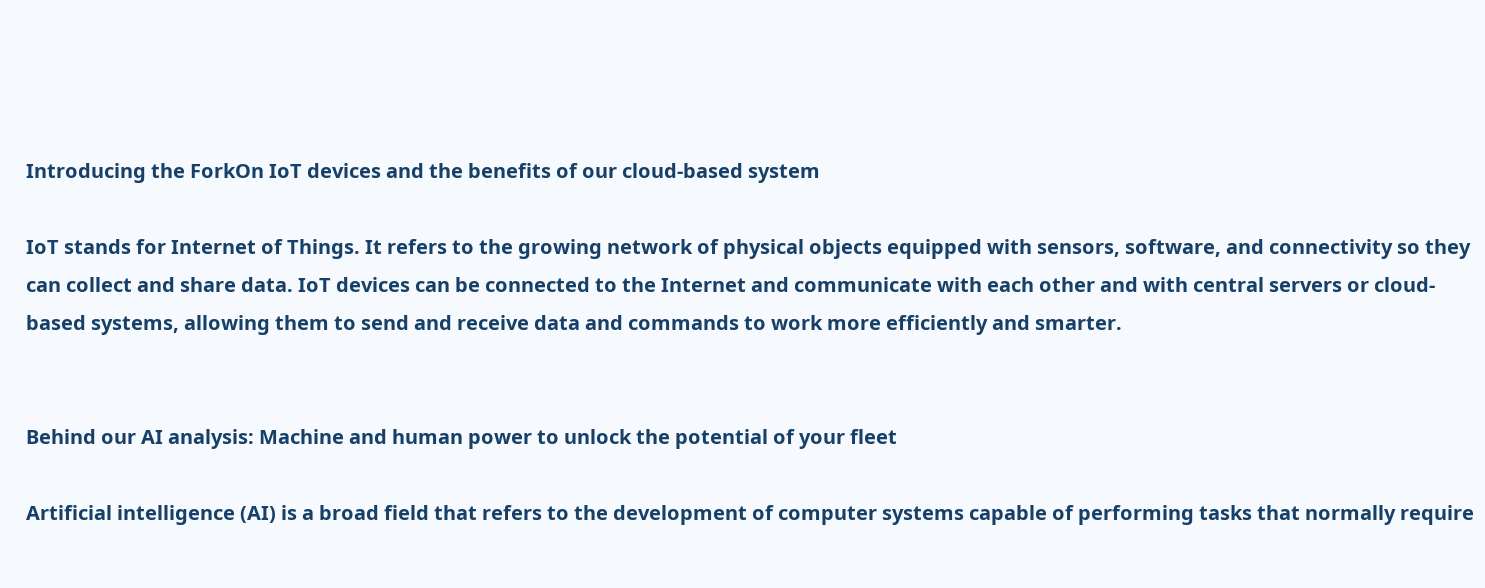Introducing the ForkOn IoT devices and the benefits of our cloud-based system

IoT stands for Internet of Things. It refers to the growing network of physical objects equipped with sensors, software, and connectivity so they can collect and share data. IoT devices can be connected to the Internet and communicate with each other and with central servers or cloud-based systems, allowing them to send and receive data and commands to work more efficiently and smarter.


Behind our AI analysis: Machine and human power to unlock the potential of your fleet

Artificial intelligence (AI) is a broad field that refers to the development of computer systems capable of performing tasks that normally require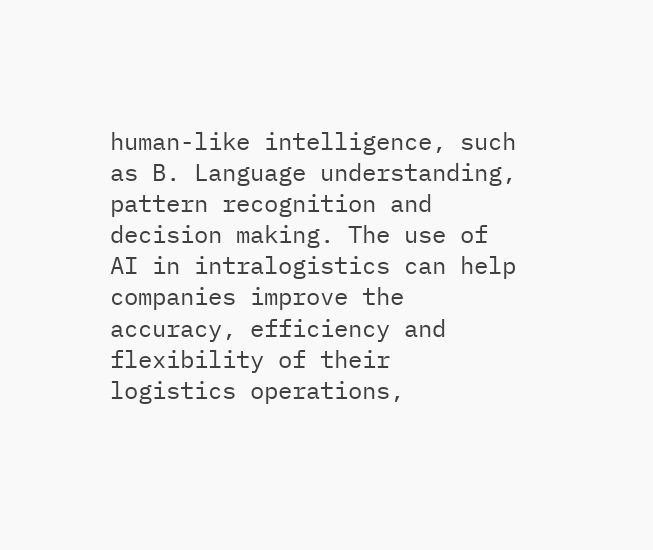human-like intelligence, such as B. Language understanding, pattern recognition and decision making. The use of AI in intralogistics can help companies improve the accuracy, efficiency and flexibility of their logistics operations,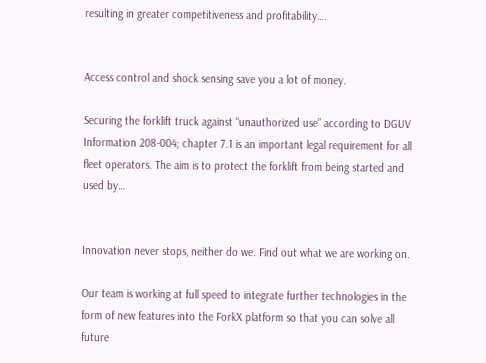resulting in greater competitiveness and profitability….


Access control and shock sensing save you a lot of money.

Securing the forklift truck against “unauthorized use” according to DGUV Information 208-004; chapter 7.1 is an important legal requirement for all fleet operators. The aim is to protect the forklift from being started and used by…


Innovation never stops, neither do we. Find out what we are working on.

Our team is working at full speed to integrate further technologies in the form of new features into the ForkX platform so that you can solve all future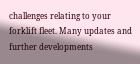challenges relating to your forklift fleet. Many updates and further developments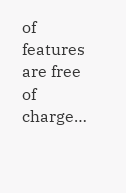of features are free of charge…